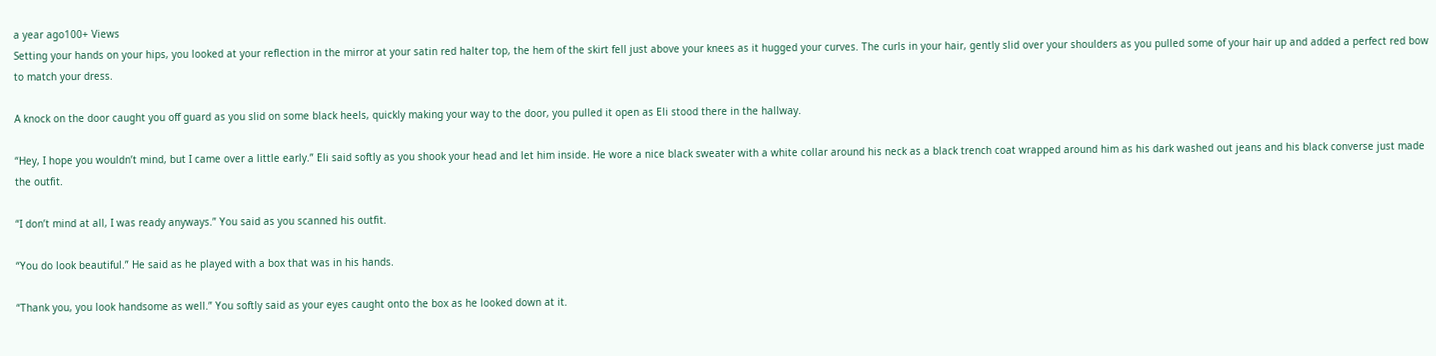a year ago100+ Views
Setting your hands on your hips, you looked at your reflection in the mirror at your satin red halter top, the hem of the skirt fell just above your knees as it hugged your curves. The curls in your hair, gently slid over your shoulders as you pulled some of your hair up and added a perfect red bow to match your dress.

A knock on the door caught you off guard as you slid on some black heels, quickly making your way to the door, you pulled it open as Eli stood there in the hallway.

“Hey, I hope you wouldn’t mind, but I came over a little early.” Eli said softly as you shook your head and let him inside. He wore a nice black sweater with a white collar around his neck as a black trench coat wrapped around him as his dark washed out jeans and his black converse just made the outfit.

“I don’t mind at all, I was ready anyways.” You said as you scanned his outfit.

“You do look beautiful.” He said as he played with a box that was in his hands.

“Thank you, you look handsome as well.” You softly said as your eyes caught onto the box as he looked down at it.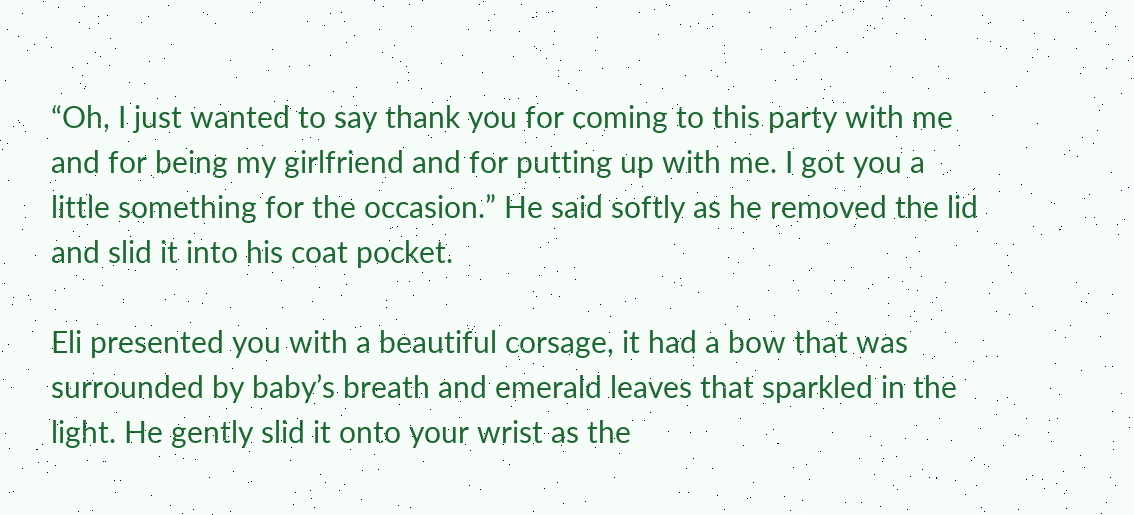“Oh, I just wanted to say thank you for coming to this party with me and for being my girlfriend and for putting up with me. I got you a little something for the occasion.” He said softly as he removed the lid and slid it into his coat pocket.

Eli presented you with a beautiful corsage, it had a bow that was surrounded by baby’s breath and emerald leaves that sparkled in the light. He gently slid it onto your wrist as the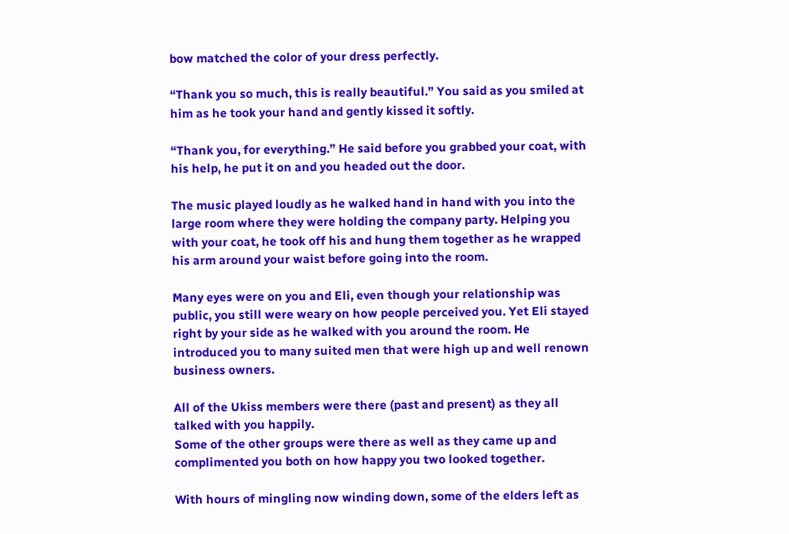bow matched the color of your dress perfectly.

“Thank you so much, this is really beautiful.” You said as you smiled at him as he took your hand and gently kissed it softly.

“Thank you, for everything.” He said before you grabbed your coat, with his help, he put it on and you headed out the door.

The music played loudly as he walked hand in hand with you into the large room where they were holding the company party. Helping you with your coat, he took off his and hung them together as he wrapped his arm around your waist before going into the room.

Many eyes were on you and Eli, even though your relationship was public, you still were weary on how people perceived you. Yet Eli stayed right by your side as he walked with you around the room. He introduced you to many suited men that were high up and well renown business owners.

All of the Ukiss members were there (past and present) as they all talked with you happily.
Some of the other groups were there as well as they came up and complimented you both on how happy you two looked together.

With hours of mingling now winding down, some of the elders left as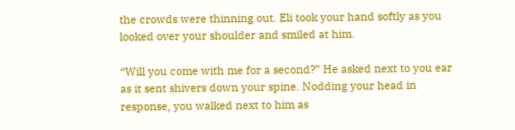the crowds were thinning out. Eli took your hand softly as you looked over your shoulder and smiled at him.

“Will you come with me for a second?” He asked next to you ear as it sent shivers down your spine. Nodding your head in response, you walked next to him as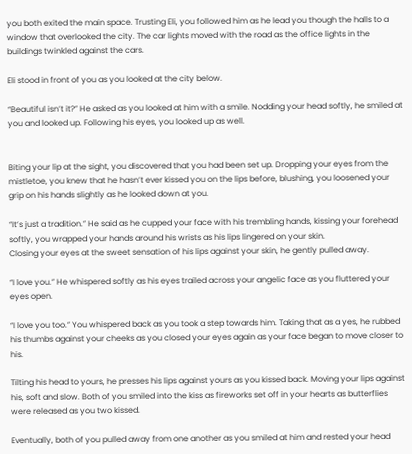you both exited the main space. Trusting Eli, you followed him as he lead you though the halls to a window that overlooked the city. The car lights moved with the road as the office lights in the buildings twinkled against the cars.

Eli stood in front of you as you looked at the city below.

“Beautiful isn’t it?” He asked as you looked at him with a smile. Nodding your head softly, he smiled at you and looked up. Following his eyes, you looked up as well.


Biting your lip at the sight, you discovered that you had been set up. Dropping your eyes from the mistletoe, you knew that he hasn’t ever kissed you on the lips before, blushing, you loosened your grip on his hands slightly as he looked down at you.

“It’s just a tradition.” He said as he cupped your face with his trembling hands, kissing your forehead softly, you wrapped your hands around his wrists as his lips lingered on your skin.
Closing your eyes at the sweet sensation of his lips against your skin, he gently pulled away.

“I love you.” He whispered softly as his eyes trailed across your angelic face as you fluttered your eyes open.

“I love you too.” You whispered back as you took a step towards him. Taking that as a yes, he rubbed his thumbs against your cheeks as you closed your eyes again as your face began to move closer to his.

Tilting his head to yours, he presses his lips against yours as you kissed back. Moving your lips against his, soft and slow. Both of you smiled into the kiss as fireworks set off in your hearts as butterflies were released as you two kissed.

Eventually, both of you pulled away from one another as you smiled at him and rested your head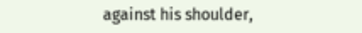against his shoulder,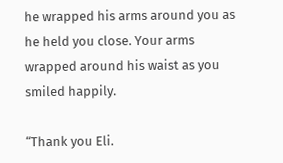he wrapped his arms around you as he held you close. Your arms wrapped around his waist as you smiled happily.

“Thank you Eli.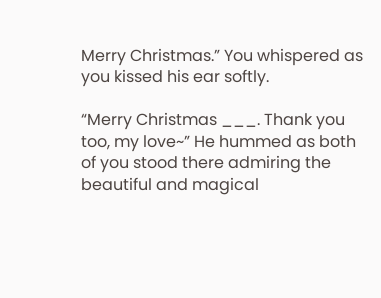Merry Christmas.” You whispered as you kissed his ear softly.

“Merry Christmas ___. Thank you too, my love~” He hummed as both of you stood there admiring the beautiful and magical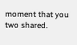moment that you two shared.